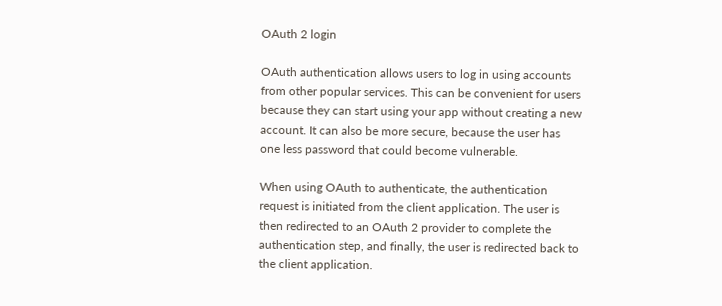OAuth 2 login

OAuth authentication allows users to log in using accounts from other popular services. This can be convenient for users because they can start using your app without creating a new account. It can also be more secure, because the user has one less password that could become vulnerable.

When using OAuth to authenticate, the authentication request is initiated from the client application. The user is then redirected to an OAuth 2 provider to complete the authentication step, and finally, the user is redirected back to the client application.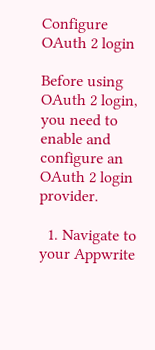Configure OAuth 2 login

Before using OAuth 2 login, you need to enable and configure an OAuth 2 login provider.

  1. Navigate to your Appwrite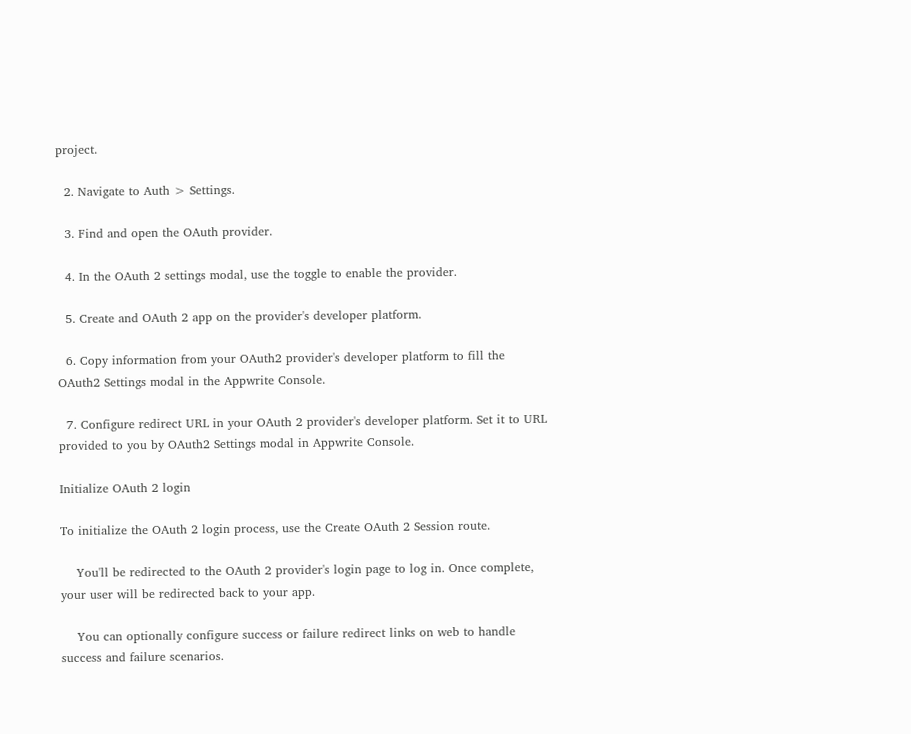project.

  2. Navigate to Auth > Settings.

  3. Find and open the OAuth provider.

  4. In the OAuth 2 settings modal, use the toggle to enable the provider.

  5. Create and OAuth 2 app on the provider's developer platform.

  6. Copy information from your OAuth2 provider's developer platform to fill the OAuth2 Settings modal in the Appwrite Console.

  7. Configure redirect URL in your OAuth 2 provider's developer platform. Set it to URL provided to you by OAuth2 Settings modal in Appwrite Console.

Initialize OAuth 2 login

To initialize the OAuth 2 login process, use the Create OAuth 2 Session route.

    You'll be redirected to the OAuth 2 provider's login page to log in. Once complete, your user will be redirected back to your app.

    You can optionally configure success or failure redirect links on web to handle success and failure scenarios.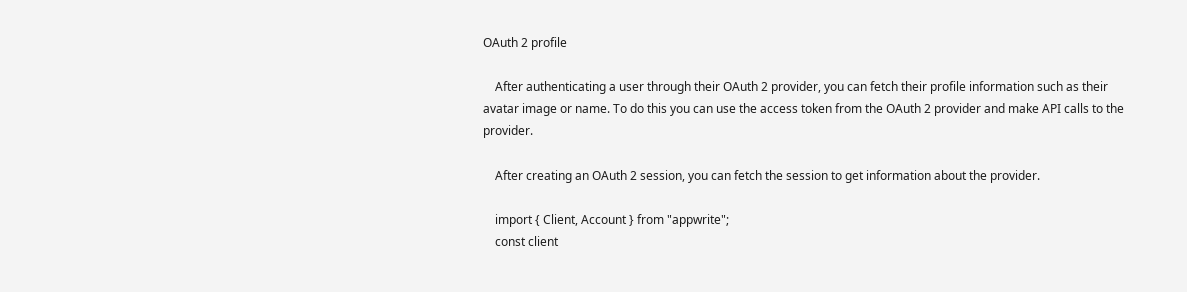OAuth 2 profile

    After authenticating a user through their OAuth 2 provider, you can fetch their profile information such as their avatar image or name. To do this you can use the access token from the OAuth 2 provider and make API calls to the provider.

    After creating an OAuth 2 session, you can fetch the session to get information about the provider.

    import { Client, Account } from "appwrite";
    const client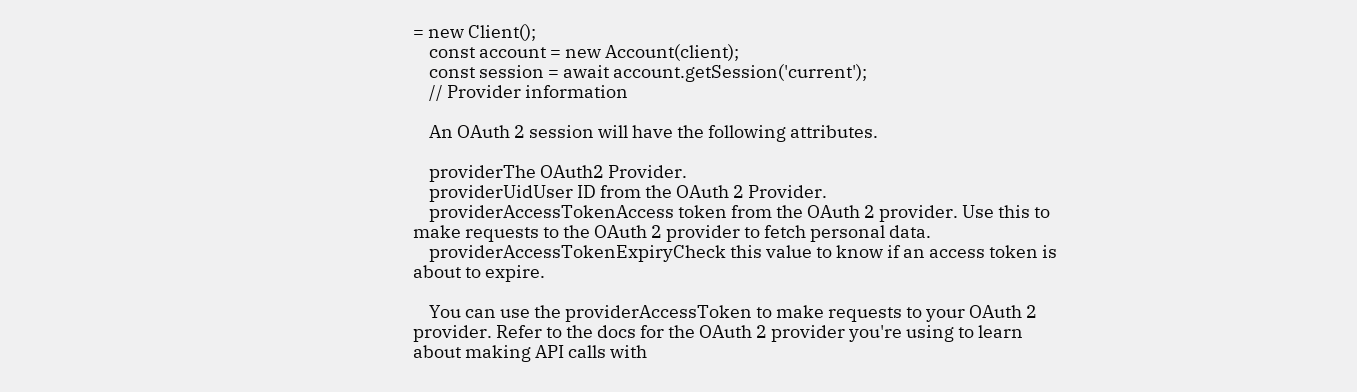= new Client();
    const account = new Account(client);
    const session = await account.getSession('current');
    // Provider information

    An OAuth 2 session will have the following attributes.

    providerThe OAuth2 Provider.
    providerUidUser ID from the OAuth 2 Provider.
    providerAccessTokenAccess token from the OAuth 2 provider. Use this to make requests to the OAuth 2 provider to fetch personal data.
    providerAccessTokenExpiryCheck this value to know if an access token is about to expire.

    You can use the providerAccessToken to make requests to your OAuth 2 provider. Refer to the docs for the OAuth 2 provider you're using to learn about making API calls with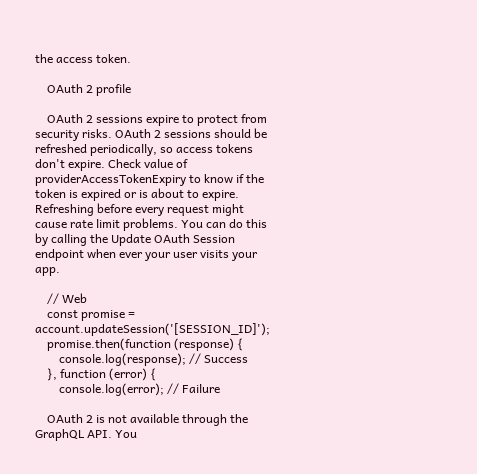the access token.

    OAuth 2 profile

    OAuth 2 sessions expire to protect from security risks. OAuth 2 sessions should be refreshed periodically, so access tokens don't expire. Check value of providerAccessTokenExpiry to know if the token is expired or is about to expire. Refreshing before every request might cause rate limit problems. You can do this by calling the Update OAuth Session endpoint when ever your user visits your app.

    // Web
    const promise = account.updateSession('[SESSION_ID]');
    promise.then(function (response) {
        console.log(response); // Success
    }, function (error) {
        console.log(error); // Failure

    OAuth 2 is not available through the GraphQL API. You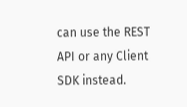can use the REST API or any Client SDK instead.